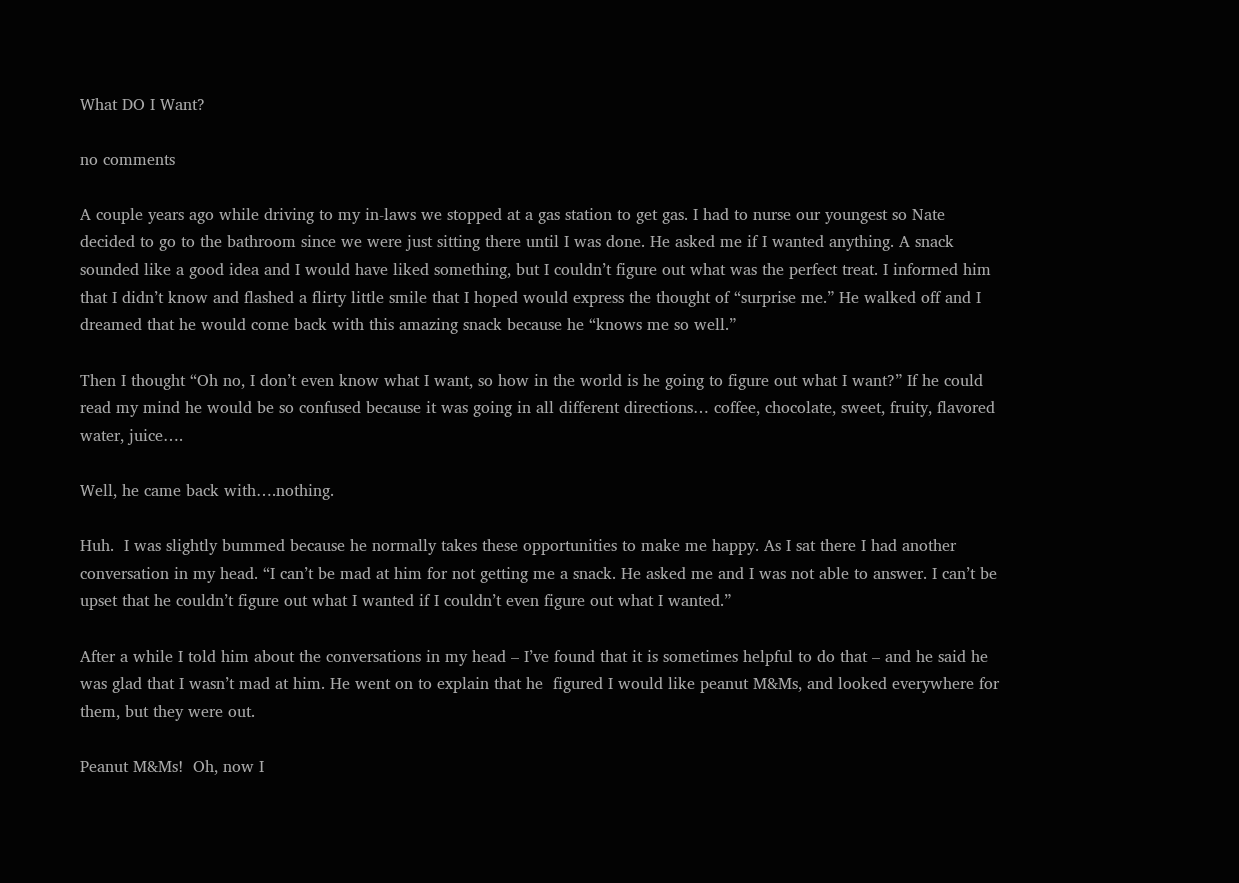What DO I Want?

no comments

A couple years ago while driving to my in-laws we stopped at a gas station to get gas. I had to nurse our youngest so Nate decided to go to the bathroom since we were just sitting there until I was done. He asked me if I wanted anything. A snack sounded like a good idea and I would have liked something, but I couldn’t figure out what was the perfect treat. I informed him that I didn’t know and flashed a flirty little smile that I hoped would express the thought of “surprise me.” He walked off and I dreamed that he would come back with this amazing snack because he “knows me so well.”

Then I thought “Oh no, I don’t even know what I want, so how in the world is he going to figure out what I want?” If he could read my mind he would be so confused because it was going in all different directions… coffee, chocolate, sweet, fruity, flavored water, juice….

Well, he came back with….nothing.

Huh.  I was slightly bummed because he normally takes these opportunities to make me happy. As I sat there I had another conversation in my head. “I can’t be mad at him for not getting me a snack. He asked me and I was not able to answer. I can’t be upset that he couldn’t figure out what I wanted if I couldn’t even figure out what I wanted.”

After a while I told him about the conversations in my head – I’ve found that it is sometimes helpful to do that – and he said he was glad that I wasn’t mad at him. He went on to explain that he  figured I would like peanut M&Ms, and looked everywhere for them, but they were out.

Peanut M&Ms!  Oh, now I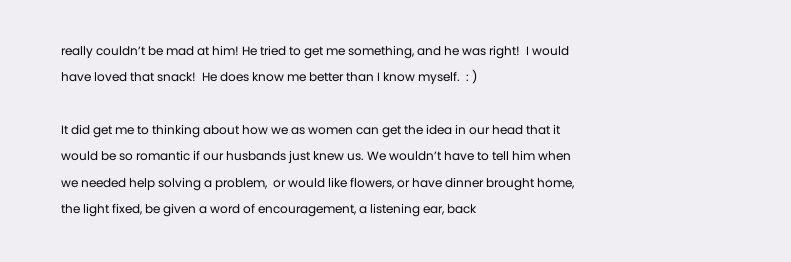really couldn’t be mad at him! He tried to get me something, and he was right!  I would have loved that snack!  He does know me better than I know myself.  : )

It did get me to thinking about how we as women can get the idea in our head that it would be so romantic if our husbands just knew us. We wouldn’t have to tell him when we needed help solving a problem,  or would like flowers, or have dinner brought home, the light fixed, be given a word of encouragement, a listening ear, back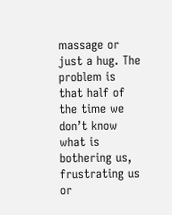massage or just a hug. The problem is that half of the time we don’t know what is bothering us, frustrating us or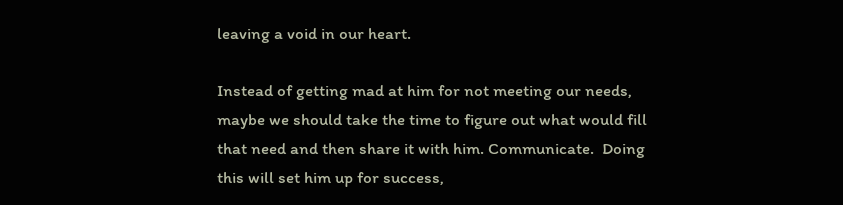leaving a void in our heart.

Instead of getting mad at him for not meeting our needs, maybe we should take the time to figure out what would fill that need and then share it with him. Communicate.  Doing this will set him up for success,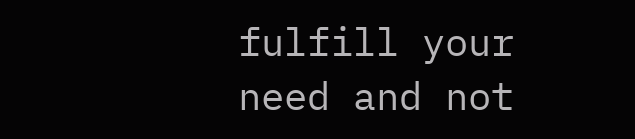fulfill your need and not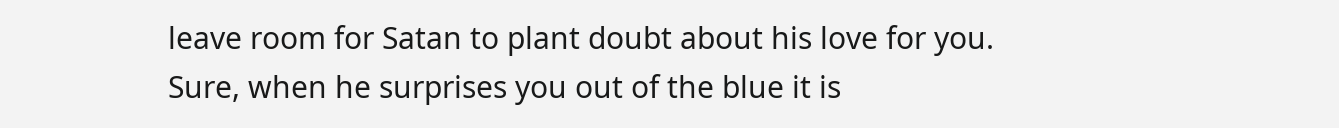leave room for Satan to plant doubt about his love for you.  Sure, when he surprises you out of the blue it is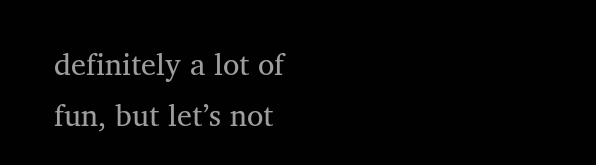definitely a lot of fun, but let’s not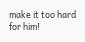make it too hard for him!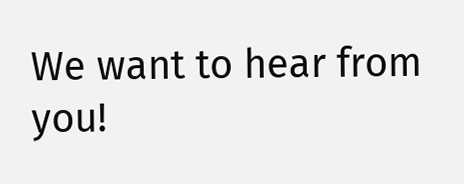We want to hear from you!